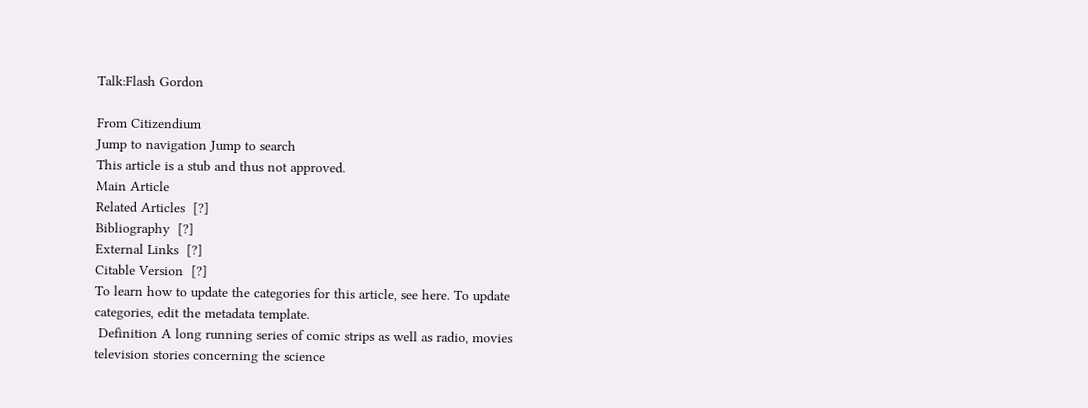Talk:Flash Gordon

From Citizendium
Jump to navigation Jump to search
This article is a stub and thus not approved.
Main Article
Related Articles  [?]
Bibliography  [?]
External Links  [?]
Citable Version  [?]
To learn how to update the categories for this article, see here. To update categories, edit the metadata template.
 Definition A long running series of comic strips as well as radio, movies television stories concerning the science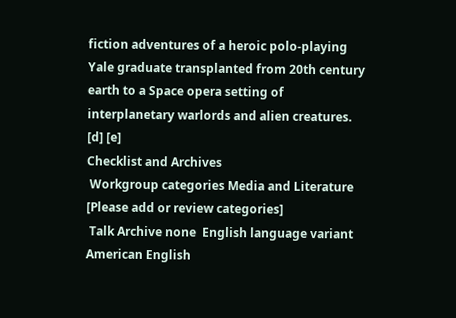fiction adventures of a heroic polo-playing Yale graduate transplanted from 20th century earth to a Space opera setting of interplanetary warlords and alien creatures. [d] [e]
Checklist and Archives
 Workgroup categories Media and Literature [Please add or review categories]
 Talk Archive none  English language variant American English